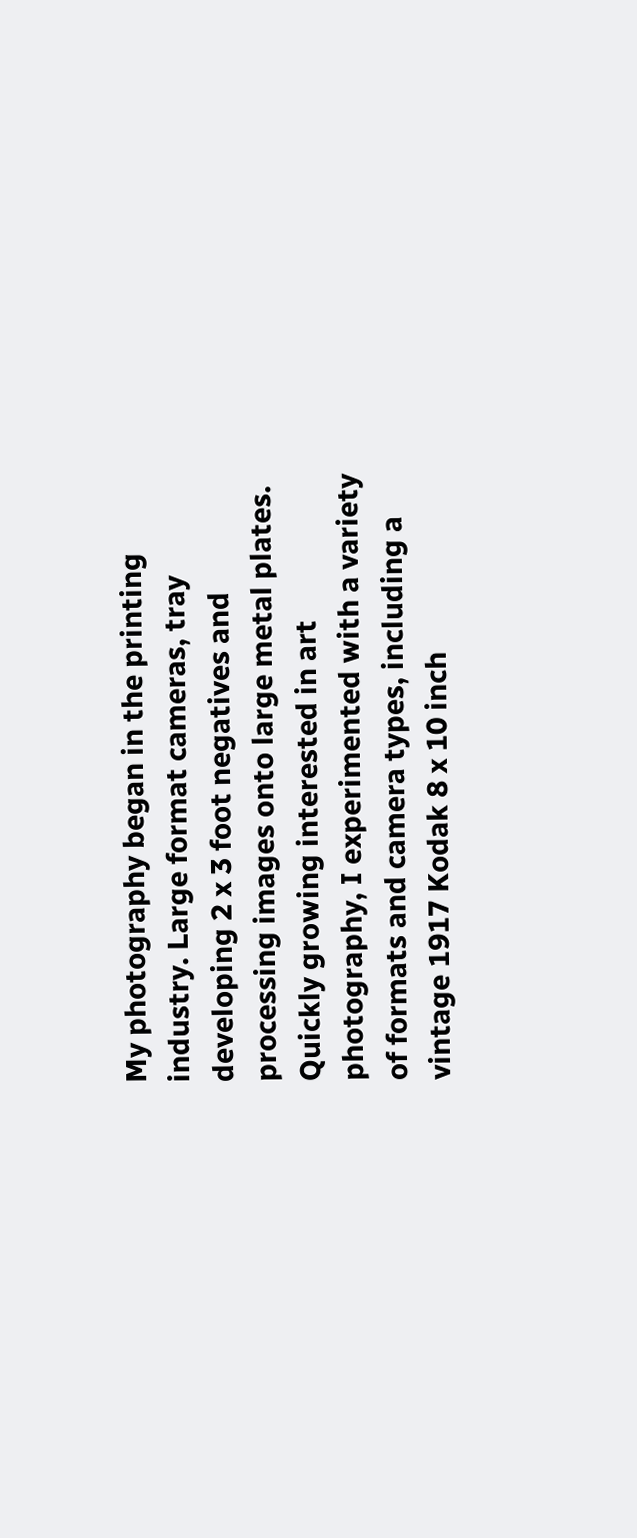My photography began in the printing industry. Large format cameras, tray developing 2 x 3 foot negatives and processing images onto large metal plates. Quickly growing interested in art photography, I experimented with a variety of formats and camera types, including a vintage 1917 Kodak 8 x 10 inch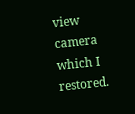view camera which I restored.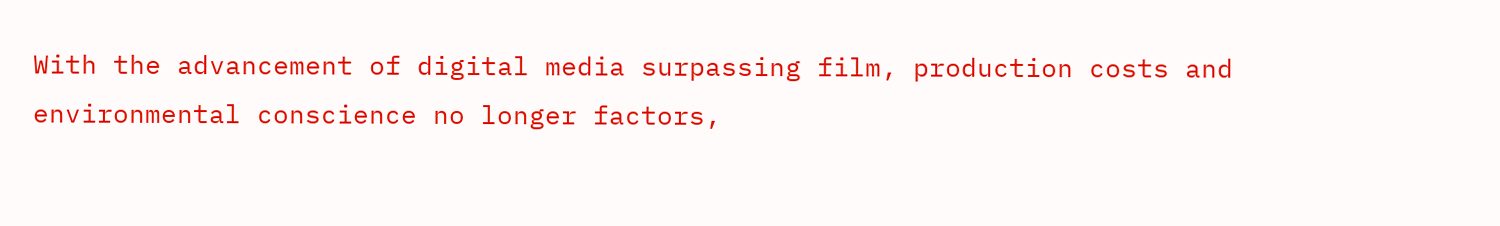With the advancement of digital media surpassing film, production costs and environmental conscience no longer factors,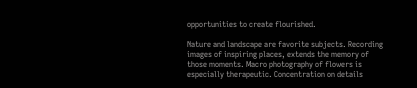opportunities to create flourished.

Nature and landscape are favorite subjects. Recording images of inspiring places, extends the memory of those moments. Macro photography of flowers is especially therapeutic. Concentration on details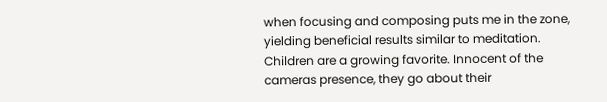when focusing and composing puts me in the zone, yielding beneficial results similar to meditation. Children are a growing favorite. Innocent of the cameras presence, they go about their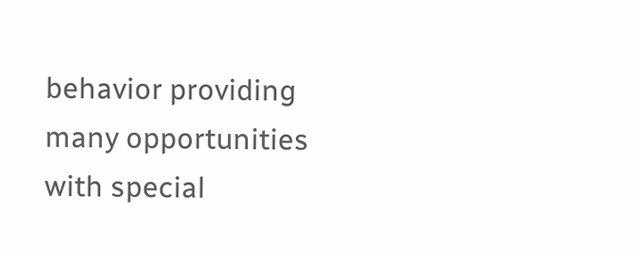behavior providing many opportunities with special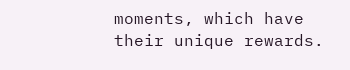moments, which have their unique rewards.